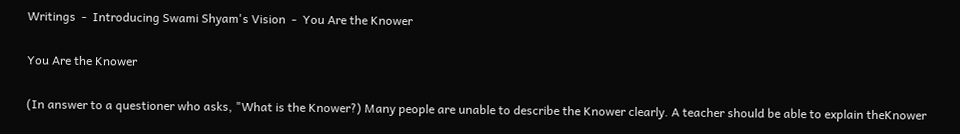Writings  -  Introducing Swami Shyam's Vision  -  You Are the Knower

You Are the Knower

(In answer to a questioner who asks, "What is the Knower?) Many people are unable to describe the Knower clearly. A teacher should be able to explain theKnower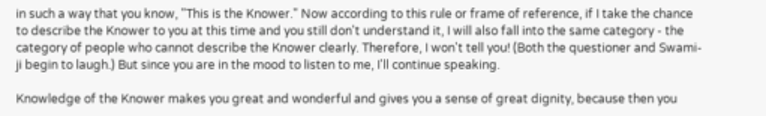in such a way that you know, "This is the Knower." Now according to this rule or frame of reference, if I take the chance to describe the Knower to you at this time and you still don't understand it, I will also fall into the same category - the category of people who cannot describe the Knower clearly. Therefore, I won't tell you! (Both the questioner and Swami-ji begin to laugh.) But since you are in the mood to listen to me, I'll continue speaking.

Knowledge of the Knower makes you great and wonderful and gives you a sense of great dignity, because then you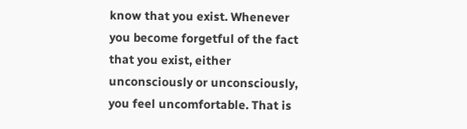know that you exist. Whenever you become forgetful of the fact that you exist, either unconsciously or unconsciously, you feel uncomfortable. That is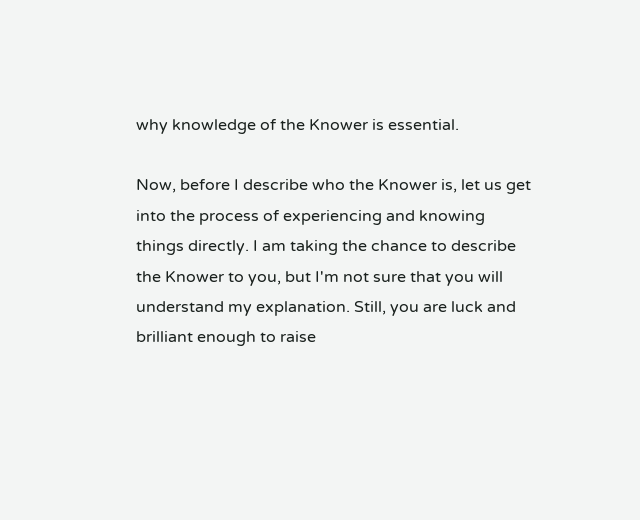why knowledge of the Knower is essential.

Now, before I describe who the Knower is, let us get into the process of experiencing and knowing things directly. I am taking the chance to describe the Knower to you, but I'm not sure that you will understand my explanation. Still, you are luck and brilliant enough to raise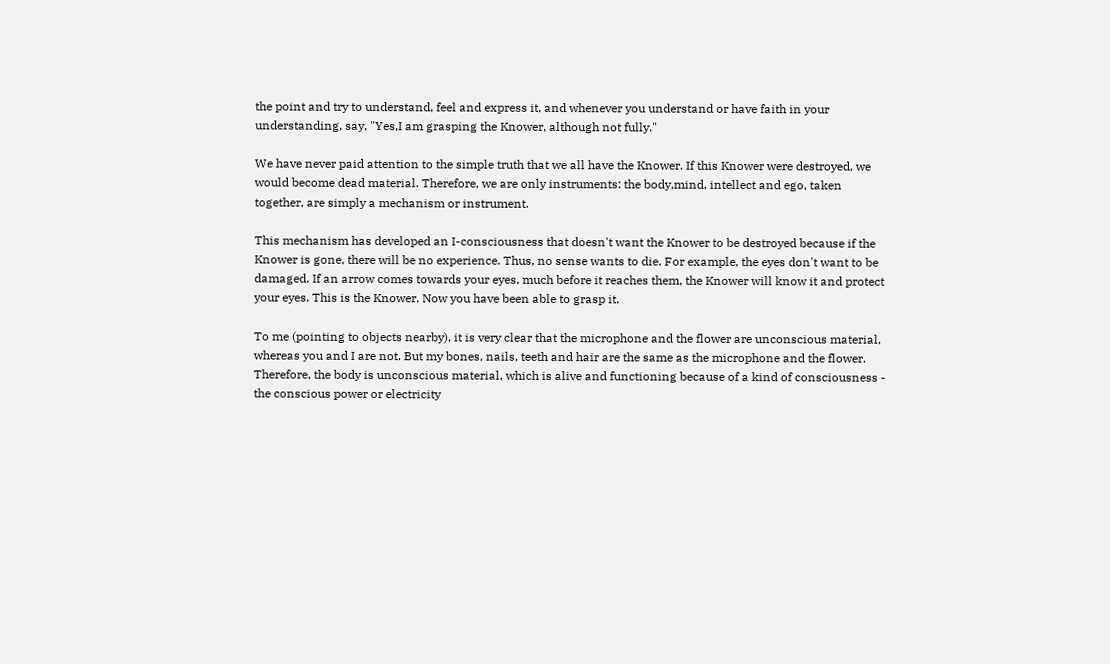the point and try to understand, feel and express it, and whenever you understand or have faith in your understanding, say, "Yes,I am grasping the Knower, although not fully."

We have never paid attention to the simple truth that we all have the Knower. If this Knower were destroyed, we would become dead material. Therefore, we are only instruments: the body,mind, intellect and ego, taken together, are simply a mechanism or instrument.

This mechanism has developed an I-consciousness that doesn't want the Knower to be destroyed because if the Knower is gone, there will be no experience. Thus, no sense wants to die. For example, the eyes don't want to be damaged. If an arrow comes towards your eyes, much before it reaches them, the Knower will know it and protect your eyes. This is the Knower. Now you have been able to grasp it.

To me (pointing to objects nearby), it is very clear that the microphone and the flower are unconscious material, whereas you and I are not. But my bones, nails, teeth and hair are the same as the microphone and the flower. Therefore, the body is unconscious material, which is alive and functioning because of a kind of consciousness - the conscious power or electricity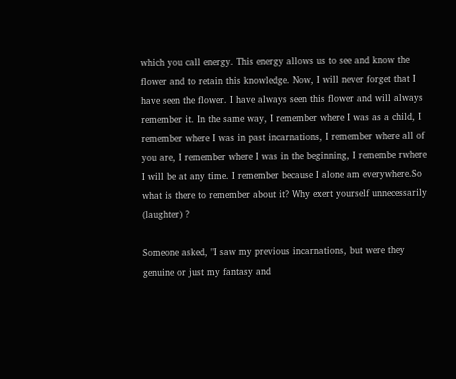which you call energy. This energy allows us to see and know the flower and to retain this knowledge. Now, I will never forget that I have seen the flower. I have always seen this flower and will always remember it. In the same way, I remember where I was as a child, I remember where I was in past incarnations, I remember where all of you are, I remember where I was in the beginning, I remembe rwhere I will be at any time. I remember because I alone am everywhere.So what is there to remember about it? Why exert yourself unnecessarily (laughter) ?

Someone asked, "I saw my previous incarnations, but were they genuine or just my fantasy and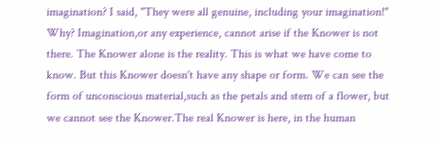imagination? I said, "They were all genuine, including your imagination!" Why? Imagination,or any experience, cannot arise if the Knower is not there. The Knower alone is the reality. This is what we have come to know. But this Knower doesn't have any shape or form. We can see the form of unconscious material,such as the petals and stem of a flower, but we cannot see the Knower.The real Knower is here, in the human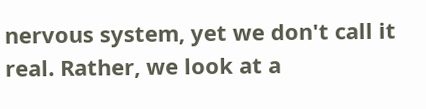nervous system, yet we don't call it real. Rather, we look at a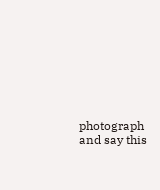photograph and say this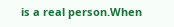is a real person.When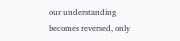our understanding becomes reversed, only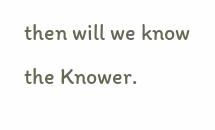then will we know the Knower.